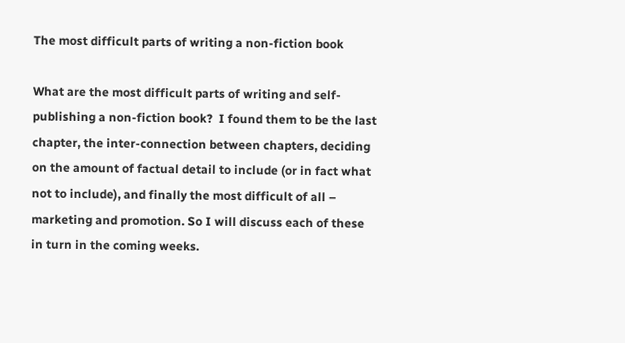The most difficult parts of writing a non-fiction book

What are the most difficult parts of writing and self-publishing a non-fiction book?  I found them to be the last chapter, the inter-connection between chapters, deciding on the amount of factual detail to include (or in fact what not to include), and finally the most difficult of all – marketing and promotion. So I will discuss each of these in turn in the coming weeks.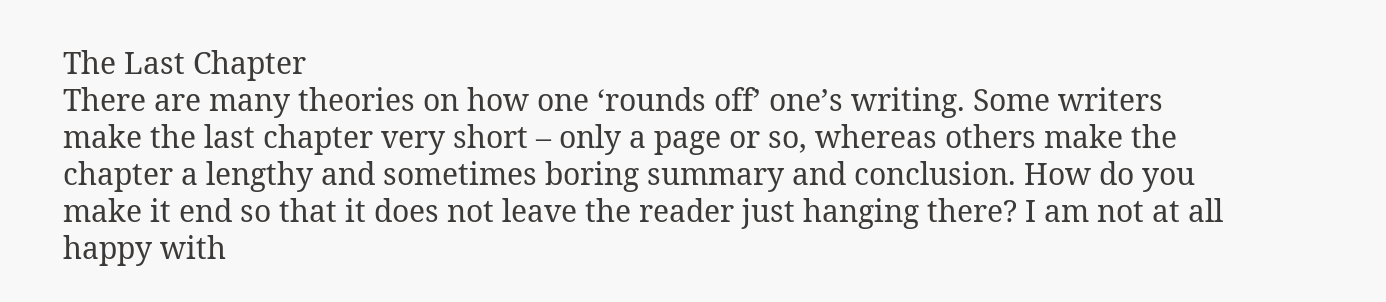The Last Chapter
There are many theories on how one ‘rounds off’ one’s writing. Some writers make the last chapter very short – only a page or so, whereas others make the chapter a lengthy and sometimes boring summary and conclusion. How do you make it end so that it does not leave the reader just hanging there? I am not at all happy with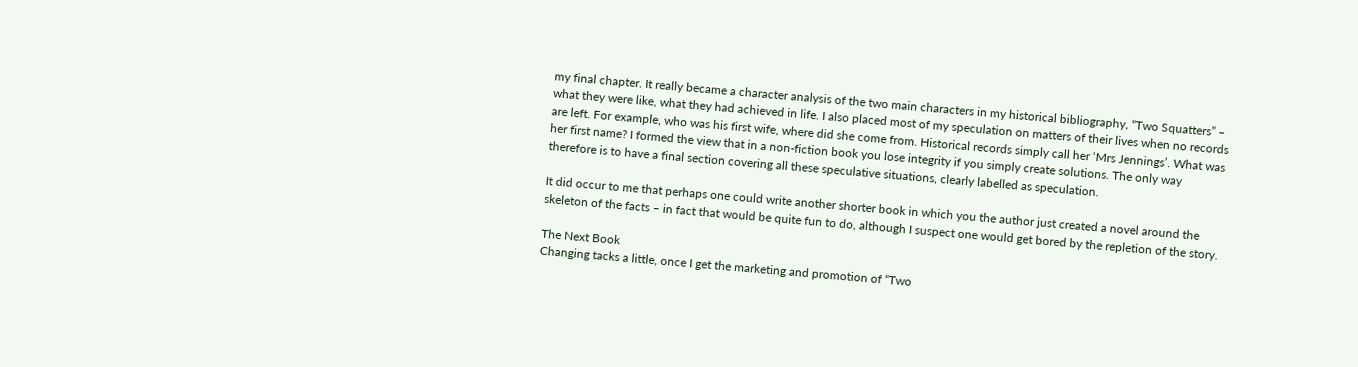my final chapter. It really became a character analysis of the two main characters in my historical bibliography, “Two Squatters” – what they were like, what they had achieved in life. I also placed most of my speculation on matters of their lives when no records are left. For example, who was his first wife, where did she come from. Historical records simply call her ‘Mrs Jennings’. What was her first name? I formed the view that in a non-fiction book you lose integrity if you simply create solutions. The only way therefore is to have a final section covering all these speculative situations, clearly labelled as speculation.

It did occur to me that perhaps one could write another shorter book in which you the author just created a novel around the skeleton of the facts – in fact that would be quite fun to do, although I suspect one would get bored by the repletion of the story.

The Next Book
Changing tacks a little, once I get the marketing and promotion of “Two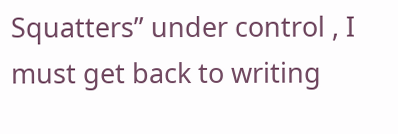Squatters” under control , I must get back to writing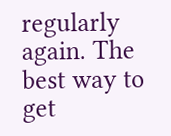regularly again. The best way to get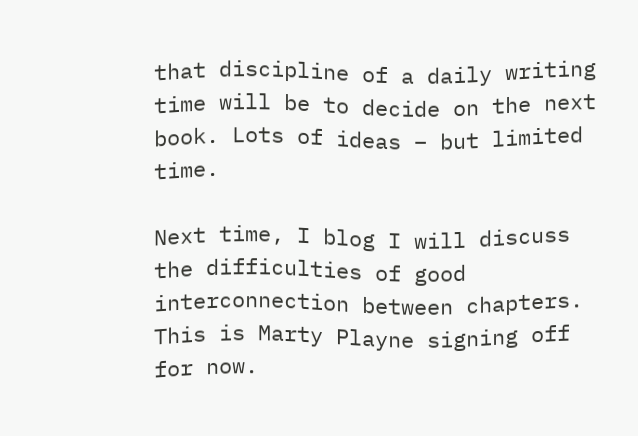that discipline of a daily writing time will be to decide on the next book. Lots of ideas – but limited time.

Next time, I blog I will discuss the difficulties of good interconnection between chapters.
This is Marty Playne signing off for now.